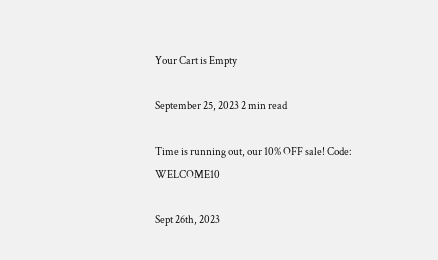Your Cart is Empty

September 25, 2023 2 min read

Time is running out, our 10% OFF sale! Code: WELCOME10

Sept 26th, 2023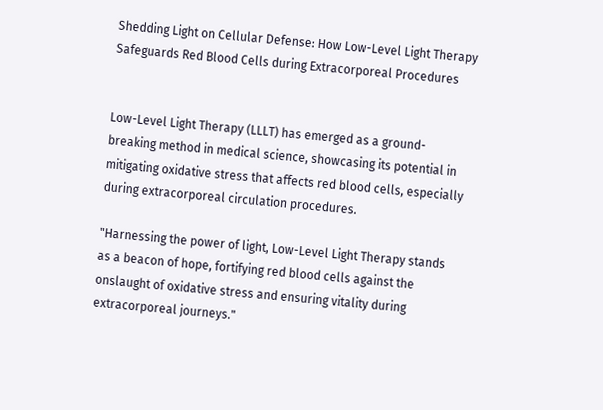Shedding Light on Cellular Defense: How Low-Level Light Therapy Safeguards Red Blood Cells during Extracorporeal Procedures


Low-Level Light Therapy (LLLT) has emerged as a ground-breaking method in medical science, showcasing its potential in mitigating oxidative stress that affects red blood cells, especially during extracorporeal circulation procedures.

"Harnessing the power of light, Low-Level Light Therapy stands as a beacon of hope, fortifying red blood cells against the onslaught of oxidative stress and ensuring vitality during extracorporeal journeys."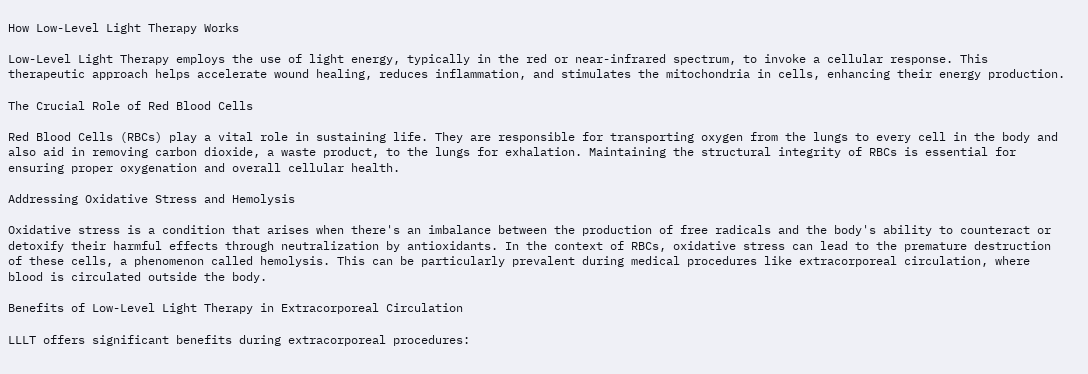How Low-Level Light Therapy Works

Low-Level Light Therapy employs the use of light energy, typically in the red or near-infrared spectrum, to invoke a cellular response. This therapeutic approach helps accelerate wound healing, reduces inflammation, and stimulates the mitochondria in cells, enhancing their energy production.

The Crucial Role of Red Blood Cells

Red Blood Cells (RBCs) play a vital role in sustaining life. They are responsible for transporting oxygen from the lungs to every cell in the body and also aid in removing carbon dioxide, a waste product, to the lungs for exhalation. Maintaining the structural integrity of RBCs is essential for ensuring proper oxygenation and overall cellular health.

Addressing Oxidative Stress and Hemolysis

Oxidative stress is a condition that arises when there's an imbalance between the production of free radicals and the body's ability to counteract or detoxify their harmful effects through neutralization by antioxidants. In the context of RBCs, oxidative stress can lead to the premature destruction of these cells, a phenomenon called hemolysis. This can be particularly prevalent during medical procedures like extracorporeal circulation, where blood is circulated outside the body.

Benefits of Low-Level Light Therapy in Extracorporeal Circulation

LLLT offers significant benefits during extracorporeal procedures: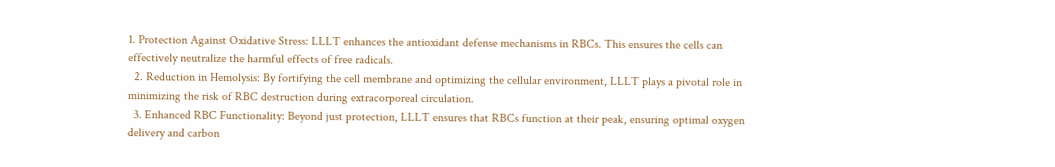1. Protection Against Oxidative Stress: LLLT enhances the antioxidant defense mechanisms in RBCs. This ensures the cells can effectively neutralize the harmful effects of free radicals.
  2. Reduction in Hemolysis: By fortifying the cell membrane and optimizing the cellular environment, LLLT plays a pivotal role in minimizing the risk of RBC destruction during extracorporeal circulation.
  3. Enhanced RBC Functionality: Beyond just protection, LLLT ensures that RBCs function at their peak, ensuring optimal oxygen delivery and carbon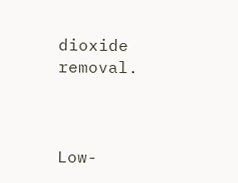dioxide removal.



Low-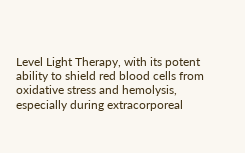Level Light Therapy, with its potent ability to shield red blood cells from oxidative stress and hemolysis, especially during extracorporeal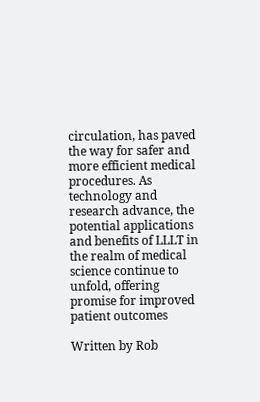circulation, has paved the way for safer and more efficient medical procedures. As technology and research advance, the potential applications and benefits of LLLT in the realm of medical science continue to unfold, offering promise for improved patient outcomes

Written by Rob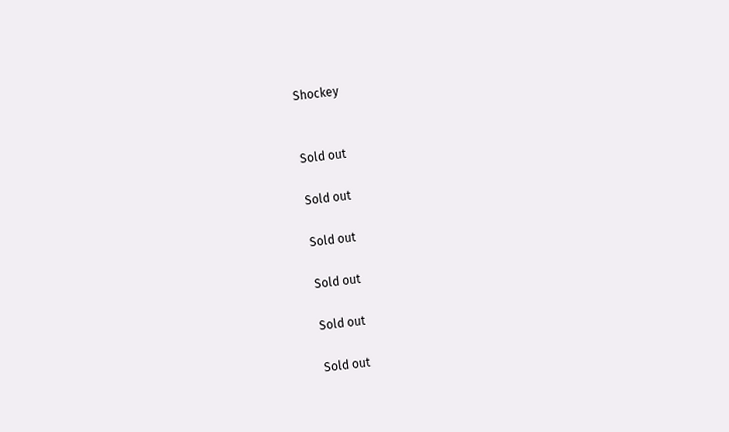Shockey


Sold out

Sold out

Sold out

Sold out

Sold out

Sold out